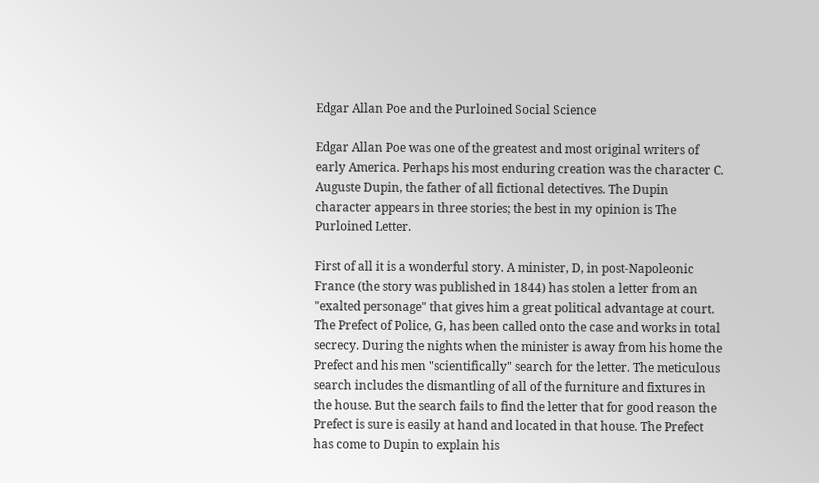Edgar Allan Poe and the Purloined Social Science

Edgar Allan Poe was one of the greatest and most original writers of early America. Perhaps his most enduring creation was the character C. Auguste Dupin, the father of all fictional detectives. The Dupin character appears in three stories; the best in my opinion is The Purloined Letter.

First of all it is a wonderful story. A minister, D, in post-Napoleonic France (the story was published in 1844) has stolen a letter from an "exalted personage" that gives him a great political advantage at court. The Prefect of Police, G, has been called onto the case and works in total secrecy. During the nights when the minister is away from his home the Prefect and his men "scientifically" search for the letter. The meticulous search includes the dismantling of all of the furniture and fixtures in the house. But the search fails to find the letter that for good reason the Prefect is sure is easily at hand and located in that house. The Prefect has come to Dupin to explain his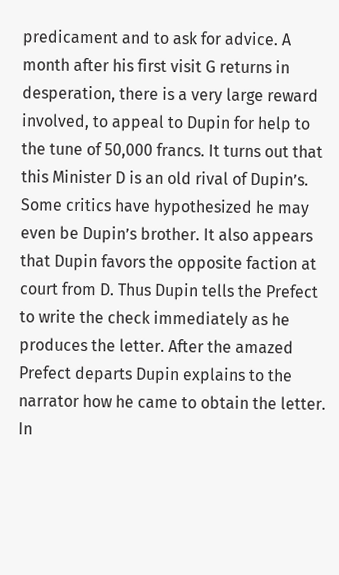predicament and to ask for advice. A month after his first visit G returns in desperation, there is a very large reward involved, to appeal to Dupin for help to the tune of 50,000 francs. It turns out that this Minister D is an old rival of Dupin’s. Some critics have hypothesized he may even be Dupin’s brother. It also appears that Dupin favors the opposite faction at court from D. Thus Dupin tells the Prefect to write the check immediately as he produces the letter. After the amazed Prefect departs Dupin explains to the narrator how he came to obtain the letter. In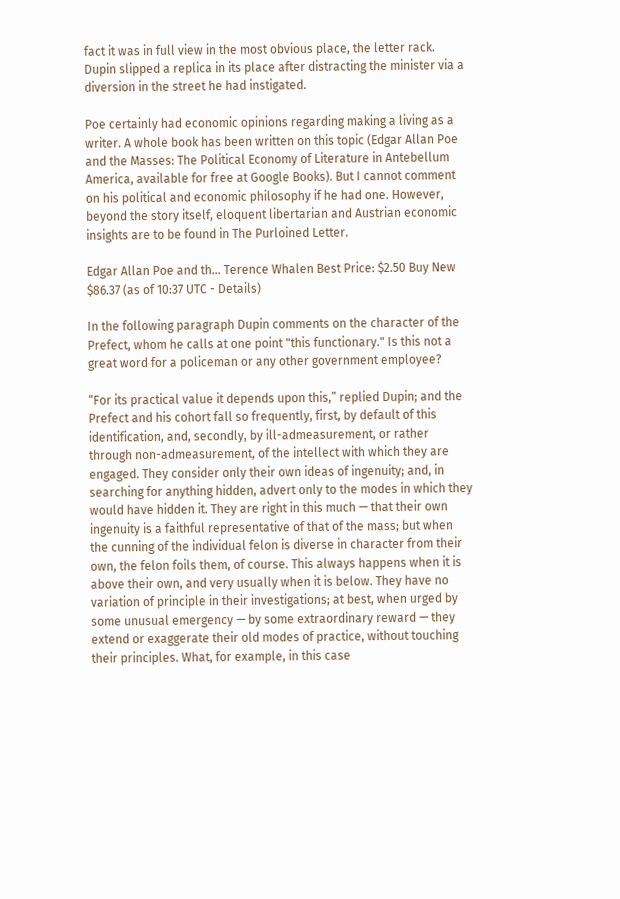fact it was in full view in the most obvious place, the letter rack. Dupin slipped a replica in its place after distracting the minister via a diversion in the street he had instigated.

Poe certainly had economic opinions regarding making a living as a writer. A whole book has been written on this topic (Edgar Allan Poe and the Masses: The Political Economy of Literature in Antebellum America, available for free at Google Books). But I cannot comment on his political and economic philosophy if he had one. However, beyond the story itself, eloquent libertarian and Austrian economic insights are to be found in The Purloined Letter.

Edgar Allan Poe and th... Terence Whalen Best Price: $2.50 Buy New $86.37 (as of 10:37 UTC - Details)

In the following paragraph Dupin comments on the character of the Prefect, whom he calls at one point "this functionary." Is this not a great word for a policeman or any other government employee?

“For its practical value it depends upon this,” replied Dupin; and the Prefect and his cohort fall so frequently, first, by default of this identification, and, secondly, by ill-admeasurement, or rather through non-admeasurement, of the intellect with which they are engaged. They consider only their own ideas of ingenuity; and, in searching for anything hidden, advert only to the modes in which they would have hidden it. They are right in this much — that their own ingenuity is a faithful representative of that of the mass; but when the cunning of the individual felon is diverse in character from their own, the felon foils them, of course. This always happens when it is above their own, and very usually when it is below. They have no variation of principle in their investigations; at best, when urged by some unusual emergency — by some extraordinary reward — they extend or exaggerate their old modes of practice, without touching their principles. What, for example, in this case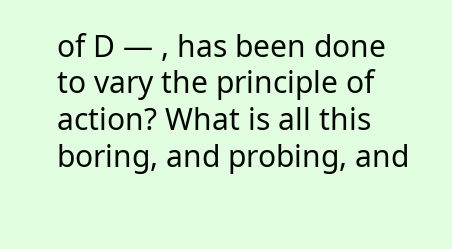of D — , has been done to vary the principle of action? What is all this boring, and probing, and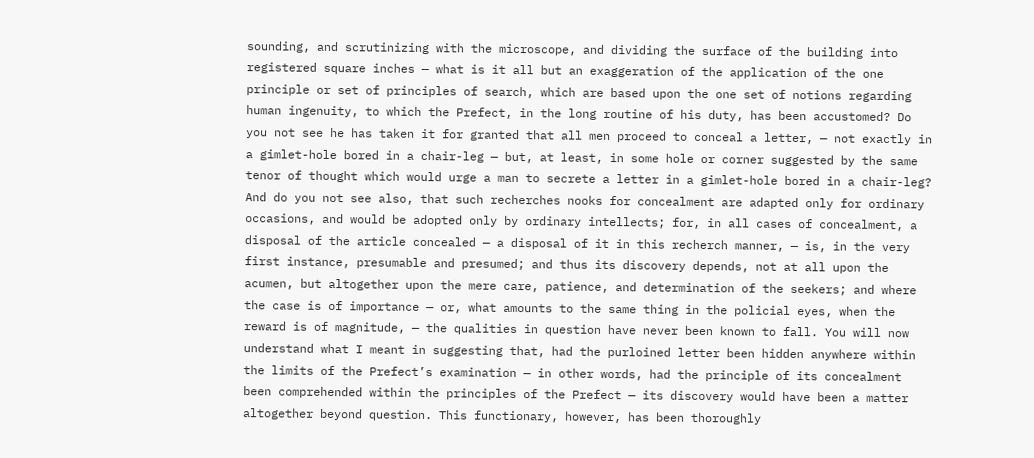sounding, and scrutinizing with the microscope, and dividing the surface of the building into registered square inches — what is it all but an exaggeration of the application of the one principle or set of principles of search, which are based upon the one set of notions regarding human ingenuity, to which the Prefect, in the long routine of his duty, has been accustomed? Do you not see he has taken it for granted that all men proceed to conceal a letter, — not exactly in a gimlet-hole bored in a chair-leg — but, at least, in some hole or corner suggested by the same tenor of thought which would urge a man to secrete a letter in a gimlet-hole bored in a chair-leg? And do you not see also, that such recherches nooks for concealment are adapted only for ordinary occasions, and would be adopted only by ordinary intellects; for, in all cases of concealment, a disposal of the article concealed — a disposal of it in this recherch manner, — is, in the very first instance, presumable and presumed; and thus its discovery depends, not at all upon the acumen, but altogether upon the mere care, patience, and determination of the seekers; and where the case is of importance — or, what amounts to the same thing in the policial eyes, when the reward is of magnitude, — the qualities in question have never been known to fall. You will now understand what I meant in suggesting that, had the purloined letter been hidden anywhere within the limits of the Prefect’s examination — in other words, had the principle of its concealment been comprehended within the principles of the Prefect — its discovery would have been a matter altogether beyond question. This functionary, however, has been thoroughly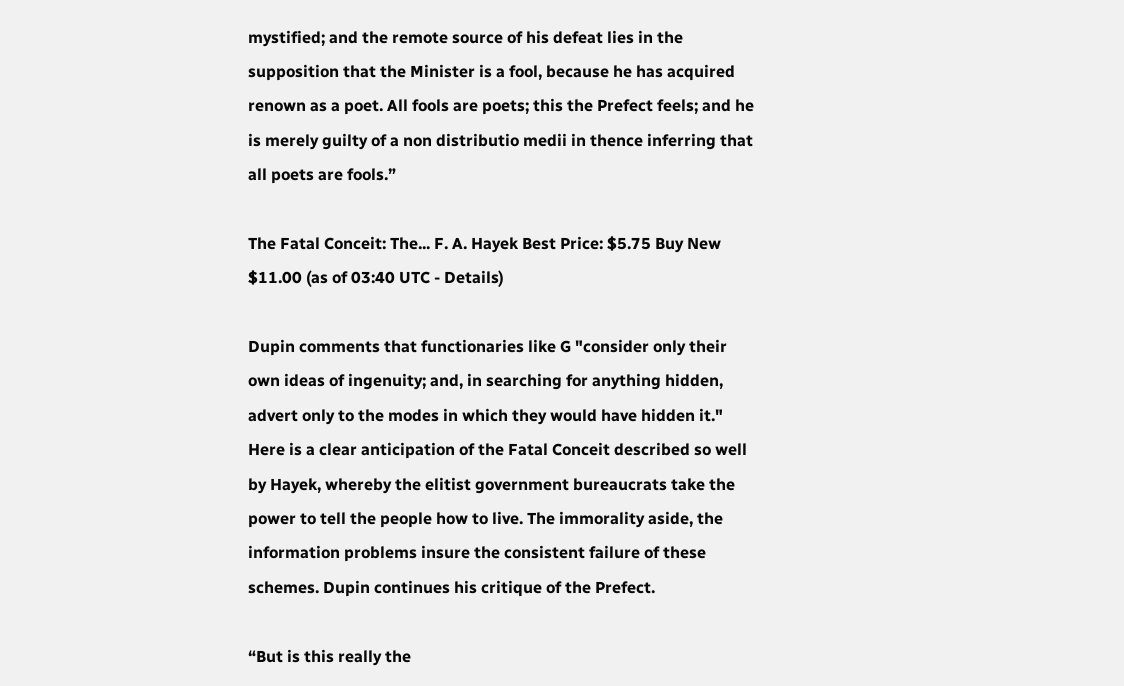mystified; and the remote source of his defeat lies in the supposition that the Minister is a fool, because he has acquired renown as a poet. All fools are poets; this the Prefect feels; and he is merely guilty of a non distributio medii in thence inferring that all poets are fools.”

The Fatal Conceit: The... F. A. Hayek Best Price: $5.75 Buy New $11.00 (as of 03:40 UTC - Details)

Dupin comments that functionaries like G "consider only their own ideas of ingenuity; and, in searching for anything hidden, advert only to the modes in which they would have hidden it." Here is a clear anticipation of the Fatal Conceit described so well by Hayek, whereby the elitist government bureaucrats take the power to tell the people how to live. The immorality aside, the information problems insure the consistent failure of these schemes. Dupin continues his critique of the Prefect.

“But is this really the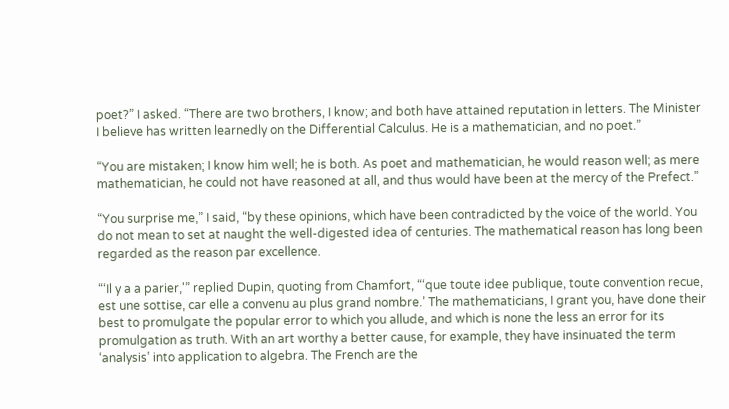poet?” I asked. “There are two brothers, I know; and both have attained reputation in letters. The Minister I believe has written learnedly on the Differential Calculus. He is a mathematician, and no poet.”

“You are mistaken; I know him well; he is both. As poet and mathematician, he would reason well; as mere mathematician, he could not have reasoned at all, and thus would have been at the mercy of the Prefect.”

“You surprise me,” I said, “by these opinions, which have been contradicted by the voice of the world. You do not mean to set at naught the well-digested idea of centuries. The mathematical reason has long been regarded as the reason par excellence.

“‘Il y a a parier,'” replied Dupin, quoting from Chamfort, “‘que toute idee publique, toute convention recue, est une sottise, car elle a convenu au plus grand nombre.’ The mathematicians, I grant you, have done their best to promulgate the popular error to which you allude, and which is none the less an error for its promulgation as truth. With an art worthy a better cause, for example, they have insinuated the term ‘analysis’ into application to algebra. The French are the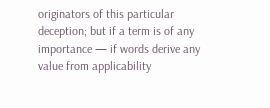originators of this particular deception; but if a term is of any importance — if words derive any value from applicability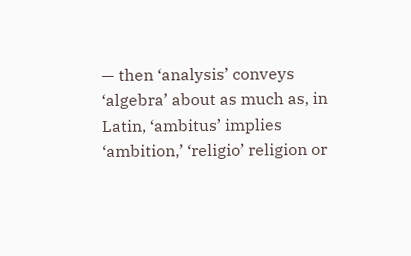— then ‘analysis’ conveys ‘algebra’ about as much as, in Latin, ‘ambitus’ implies ‘ambition,’ ‘religio’ religion or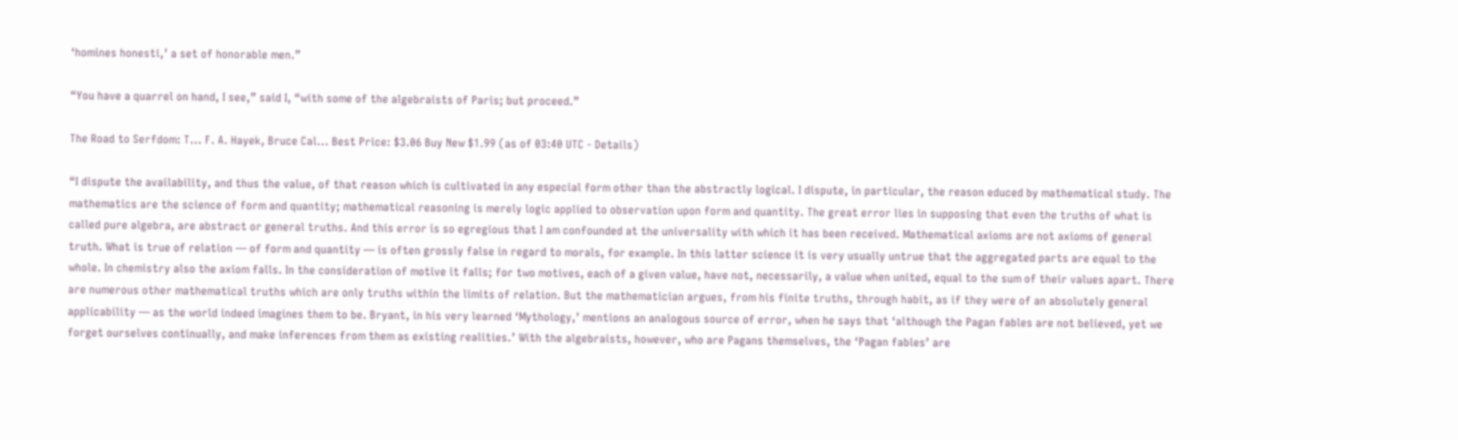‘homines honesti,’ a set of honorable men.”

“You have a quarrel on hand, I see,” said I, “with some of the algebraists of Paris; but proceed.”

The Road to Serfdom: T... F. A. Hayek, Bruce Cal... Best Price: $3.06 Buy New $1.99 (as of 03:40 UTC - Details)

“I dispute the availability, and thus the value, of that reason which is cultivated in any especial form other than the abstractly logical. I dispute, in particular, the reason educed by mathematical study. The mathematics are the science of form and quantity; mathematical reasoning is merely logic applied to observation upon form and quantity. The great error lies in supposing that even the truths of what is called pure algebra, are abstract or general truths. And this error is so egregious that I am confounded at the universality with which it has been received. Mathematical axioms are not axioms of general truth. What is true of relation — of form and quantity — is often grossly false in regard to morals, for example. In this latter science it is very usually untrue that the aggregated parts are equal to the whole. In chemistry also the axiom falls. In the consideration of motive it falls; for two motives, each of a given value, have not, necessarily, a value when united, equal to the sum of their values apart. There are numerous other mathematical truths which are only truths within the limits of relation. But the mathematician argues, from his finite truths, through habit, as if they were of an absolutely general applicability — as the world indeed imagines them to be. Bryant, in his very learned ‘Mythology,’ mentions an analogous source of error, when he says that ‘although the Pagan fables are not believed, yet we forget ourselves continually, and make inferences from them as existing realities.’ With the algebraists, however, who are Pagans themselves, the ‘Pagan fables’ are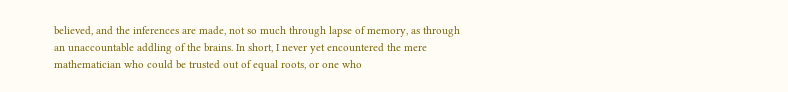believed, and the inferences are made, not so much through lapse of memory, as through an unaccountable addling of the brains. In short, I never yet encountered the mere mathematician who could be trusted out of equal roots, or one who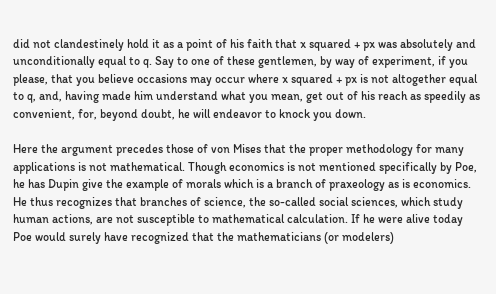did not clandestinely hold it as a point of his faith that x squared + px was absolutely and unconditionally equal to q. Say to one of these gentlemen, by way of experiment, if you please, that you believe occasions may occur where x squared + px is not altogether equal to q, and, having made him understand what you mean, get out of his reach as speedily as convenient, for, beyond doubt, he will endeavor to knock you down.

Here the argument precedes those of von Mises that the proper methodology for many applications is not mathematical. Though economics is not mentioned specifically by Poe, he has Dupin give the example of morals which is a branch of praxeology as is economics. He thus recognizes that branches of science, the so-called social sciences, which study human actions, are not susceptible to mathematical calculation. If he were alive today Poe would surely have recognized that the mathematicians (or modelers)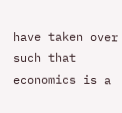have taken over such that economics is a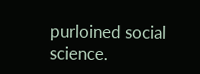purloined social science.